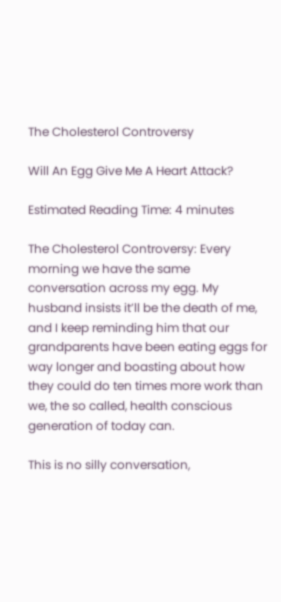The Cholesterol Controversy

Will An Egg Give Me A Heart Attack?

Estimated Reading Time: 4 minutes

The Cholesterol Controversy: Every morning we have the same conversation across my egg. My husband insists it’ll be the death of me, and I keep reminding him that our grandparents have been eating eggs for way longer and boasting about how they could do ten times more work than we, the so called, health conscious generation of today can.

This is no silly conversation,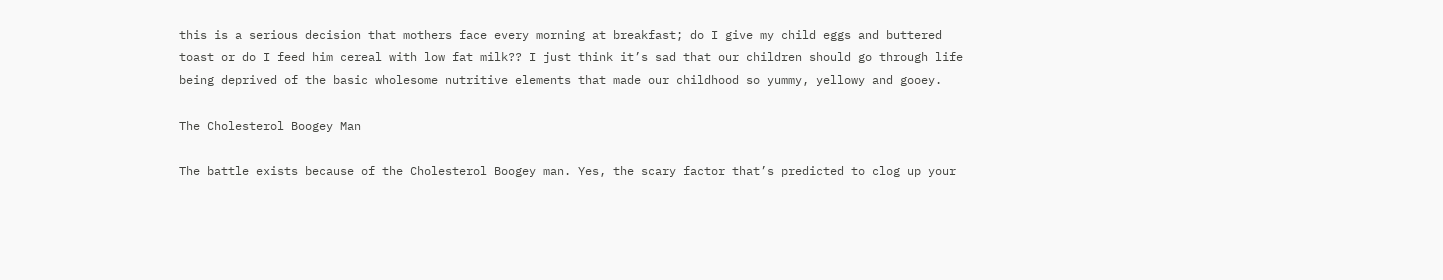this is a serious decision that mothers face every morning at breakfast; do I give my child eggs and buttered toast or do I feed him cereal with low fat milk?? I just think it’s sad that our children should go through life being deprived of the basic wholesome nutritive elements that made our childhood so yummy, yellowy and gooey.

The Cholesterol Boogey Man

The battle exists because of the Cholesterol Boogey man. Yes, the scary factor that’s predicted to clog up your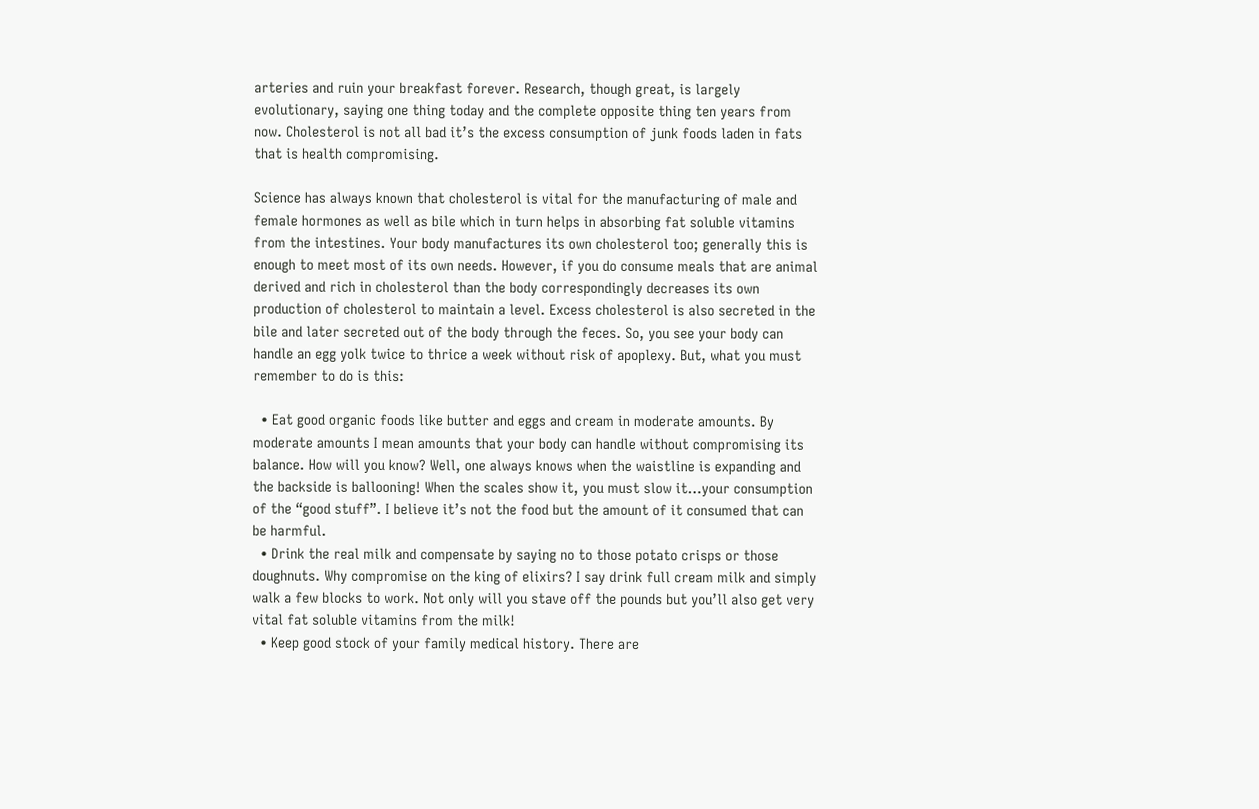arteries and ruin your breakfast forever. Research, though great, is largely evolutionary, saying one thing today and the complete opposite thing ten years from now. Cholesterol is not all bad it’s the excess consumption of junk foods laden in fats that is health compromising.

Science has always known that cholesterol is vital for the manufacturing of male and female hormones as well as bile which in turn helps in absorbing fat soluble vitamins from the intestines. Your body manufactures its own cholesterol too; generally this is enough to meet most of its own needs. However, if you do consume meals that are animal derived and rich in cholesterol than the body correspondingly decreases its own production of cholesterol to maintain a level. Excess cholesterol is also secreted in the bile and later secreted out of the body through the feces. So, you see your body can handle an egg yolk twice to thrice a week without risk of apoplexy. But, what you must remember to do is this:

  • Eat good organic foods like butter and eggs and cream in moderate amounts. By moderate amounts I mean amounts that your body can handle without compromising its balance. How will you know? Well, one always knows when the waistline is expanding and the backside is ballooning! When the scales show it, you must slow it…your consumption of the “good stuff”. I believe it’s not the food but the amount of it consumed that can be harmful.
  • Drink the real milk and compensate by saying no to those potato crisps or those doughnuts. Why compromise on the king of elixirs? I say drink full cream milk and simply walk a few blocks to work. Not only will you stave off the pounds but you’ll also get very vital fat soluble vitamins from the milk!
  • Keep good stock of your family medical history. There are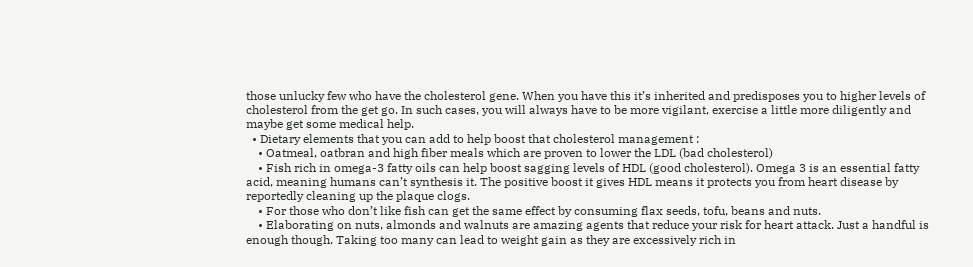those unlucky few who have the cholesterol gene. When you have this it’s inherited and predisposes you to higher levels of cholesterol from the get go. In such cases, you will always have to be more vigilant, exercise a little more diligently and maybe get some medical help.
  • Dietary elements that you can add to help boost that cholesterol management :
    • Oatmeal, oatbran and high fiber meals which are proven to lower the LDL (bad cholesterol)
    • Fish rich in omega-3 fatty oils can help boost sagging levels of HDL (good cholesterol). Omega 3 is an essential fatty acid, meaning humans can’t synthesis it. The positive boost it gives HDL means it protects you from heart disease by reportedly cleaning up the plaque clogs.
    • For those who don’t like fish can get the same effect by consuming flax seeds, tofu, beans and nuts.
    • Elaborating on nuts, almonds and walnuts are amazing agents that reduce your risk for heart attack. Just a handful is enough though. Taking too many can lead to weight gain as they are excessively rich in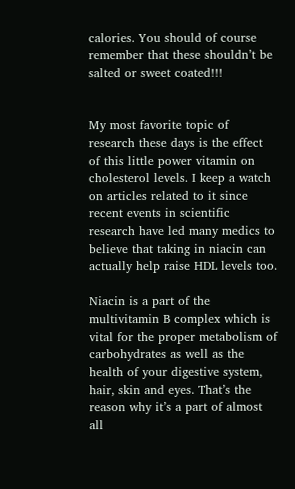calories. You should of course remember that these shouldn’t be salted or sweet coated!!!


My most favorite topic of research these days is the effect of this little power vitamin on cholesterol levels. I keep a watch on articles related to it since recent events in scientific research have led many medics to believe that taking in niacin can actually help raise HDL levels too.

Niacin is a part of the multivitamin B complex which is vital for the proper metabolism of carbohydrates as well as the health of your digestive system, hair, skin and eyes. That’s the reason why it’s a part of almost all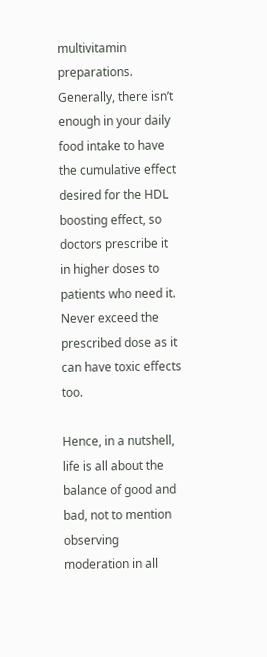multivitamin preparations. Generally, there isn’t enough in your daily food intake to have the cumulative effect desired for the HDL boosting effect, so doctors prescribe it in higher doses to patients who need it. Never exceed the prescribed dose as it can have toxic effects too.

Hence, in a nutshell, life is all about the balance of good and bad, not to mention observing moderation in all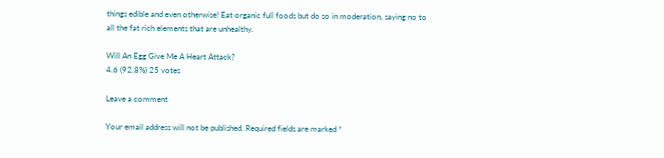things edible and even otherwise! Eat organic full foods but do so in moderation, saying no to all the fat rich elements that are unhealthy.

Will An Egg Give Me A Heart Attack?
4.6 (92.8%) 25 votes

Leave a comment

Your email address will not be published. Required fields are marked *